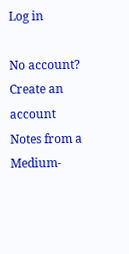Log in

No account? Create an account
Notes from a Medium-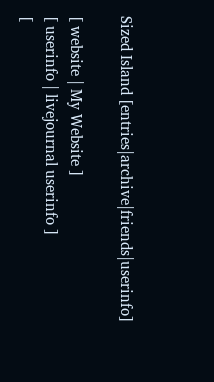Sized Island [entries|archive|friends|userinfo]

[ website | My Website ]
[ userinfo | livejournal userinfo ]
[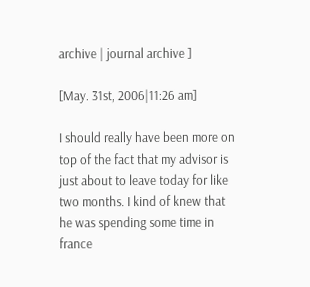archive | journal archive ]

[May. 31st, 2006|11:26 am]

I should really have been more on top of the fact that my advisor is just about to leave today for like two months. I kind of knew that he was spending some time in france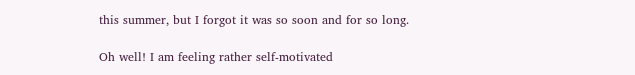this summer, but I forgot it was so soon and for so long.

Oh well! I am feeling rather self-motivated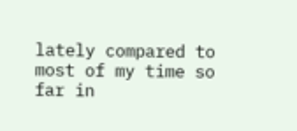lately compared to most of my time so far in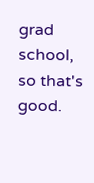grad school, so that's good.